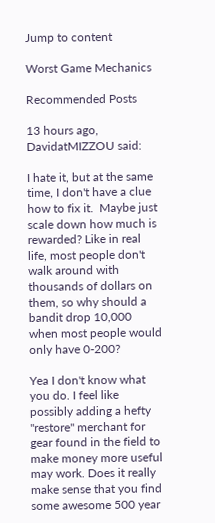Jump to content

Worst Game Mechanics

Recommended Posts

13 hours ago, DavidatMIZZOU said:

I hate it, but at the same time, I don't have a clue how to fix it.  Maybe just scale down how much is rewarded? Like in real life, most people don't walk around with thousands of dollars on them, so why should a bandit drop 10,000 when most people would only have 0-200?

Yea I don't know what you do. I feel like possibly adding a hefty "restore" merchant for gear found in the field to make money more useful may work. Does it really make sense that you find some awesome 500 year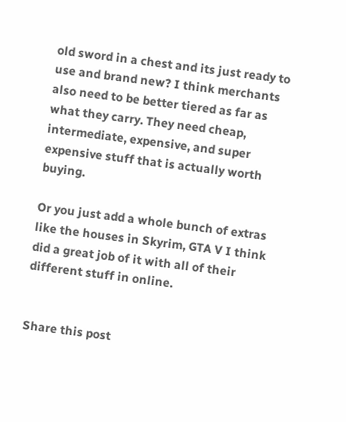old sword in a chest and its just ready to use and brand new? I think merchants also need to be better tiered as far as what they carry. They need cheap, intermediate, expensive, and super expensive stuff that is actually worth buying.

Or you just add a whole bunch of extras like the houses in Skyrim, GTA V I think did a great job of it with all of their different stuff in online.


Share this post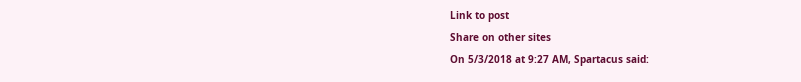Link to post
Share on other sites
On 5/3/2018 at 9:27 AM, Spartacus said: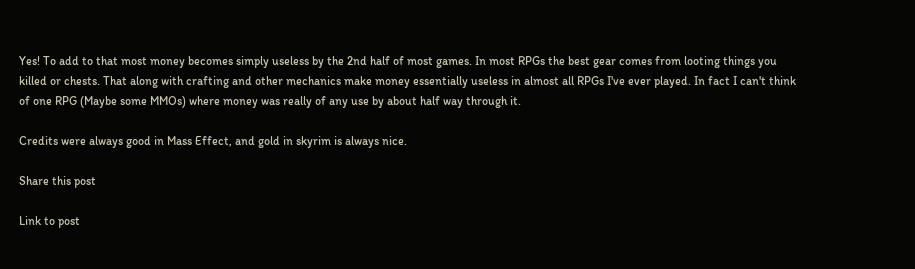Yes! To add to that most money becomes simply useless by the 2nd half of most games. In most RPGs the best gear comes from looting things you killed or chests. That along with crafting and other mechanics make money essentially useless in almost all RPGs I've ever played. In fact I can't think of one RPG (Maybe some MMOs) where money was really of any use by about half way through it.

Credits were always good in Mass Effect, and gold in skyrim is always nice.

Share this post

Link to post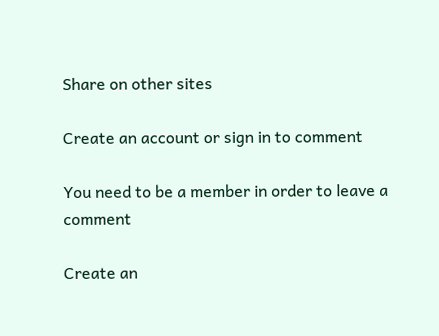Share on other sites

Create an account or sign in to comment

You need to be a member in order to leave a comment

Create an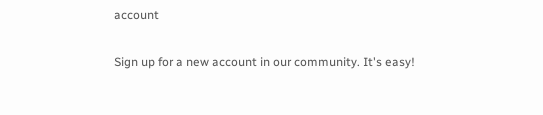account

Sign up for a new account in our community. It's easy!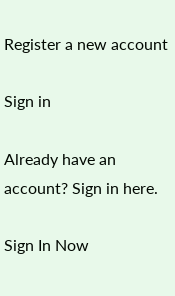Register a new account

Sign in

Already have an account? Sign in here.

Sign In Now